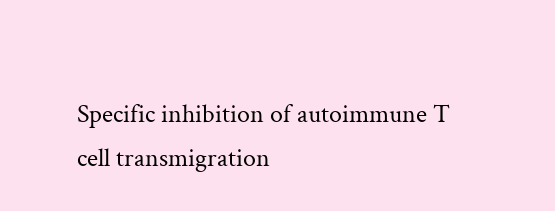Specific inhibition of autoimmune T cell transmigration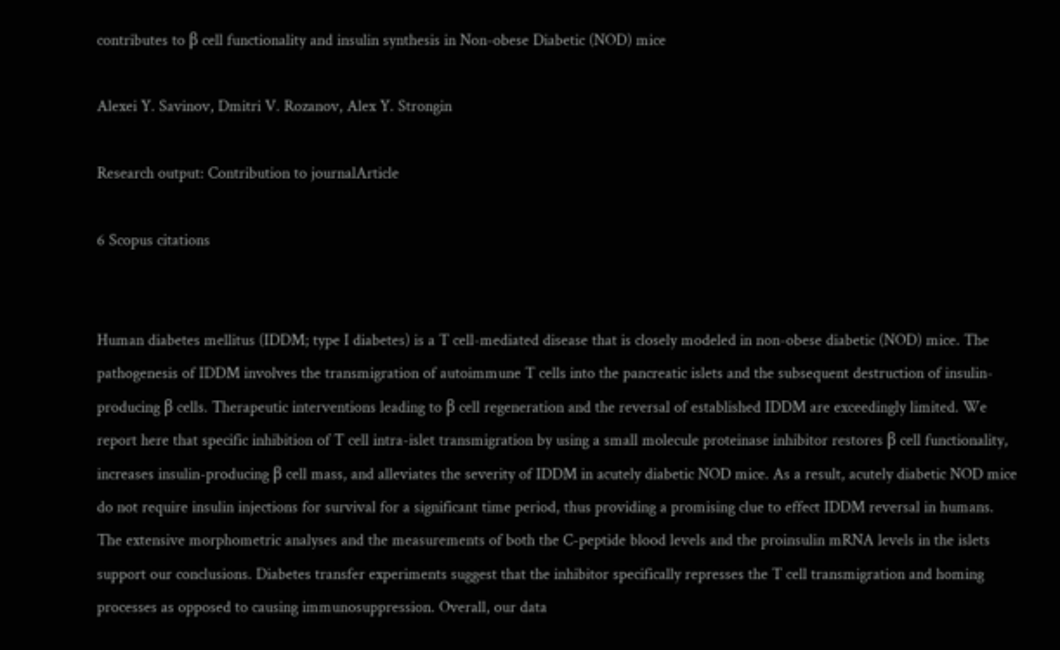contributes to β cell functionality and insulin synthesis in Non-obese Diabetic (NOD) mice

Alexei Y. Savinov, Dmitri V. Rozanov, Alex Y. Strongin

Research output: Contribution to journalArticle

6 Scopus citations


Human diabetes mellitus (IDDM; type I diabetes) is a T cell-mediated disease that is closely modeled in non-obese diabetic (NOD) mice. The pathogenesis of IDDM involves the transmigration of autoimmune T cells into the pancreatic islets and the subsequent destruction of insulin-producing β cells. Therapeutic interventions leading to β cell regeneration and the reversal of established IDDM are exceedingly limited. We report here that specific inhibition of T cell intra-islet transmigration by using a small molecule proteinase inhibitor restores β cell functionality, increases insulin-producing β cell mass, and alleviates the severity of IDDM in acutely diabetic NOD mice. As a result, acutely diabetic NOD mice do not require insulin injections for survival for a significant time period, thus providing a promising clue to effect IDDM reversal in humans. The extensive morphometric analyses and the measurements of both the C-peptide blood levels and the proinsulin mRNA levels in the islets support our conclusions. Diabetes transfer experiments suggest that the inhibitor specifically represses the T cell transmigration and homing processes as opposed to causing immunosuppression. Overall, our data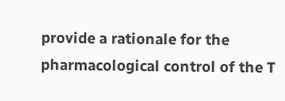provide a rationale for the pharmacological control of the T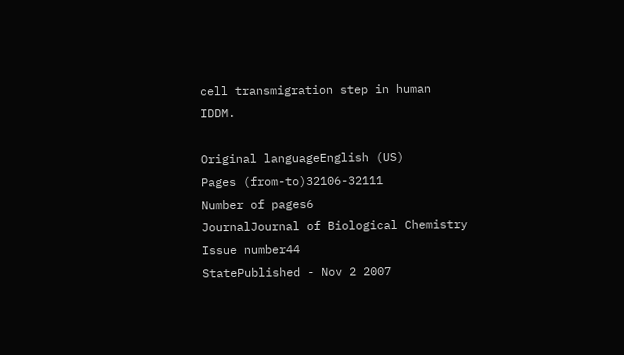cell transmigration step in human IDDM.

Original languageEnglish (US)
Pages (from-to)32106-32111
Number of pages6
JournalJournal of Biological Chemistry
Issue number44
StatePublished - Nov 2 2007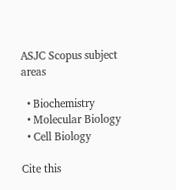ASJC Scopus subject areas

  • Biochemistry
  • Molecular Biology
  • Cell Biology

Cite this